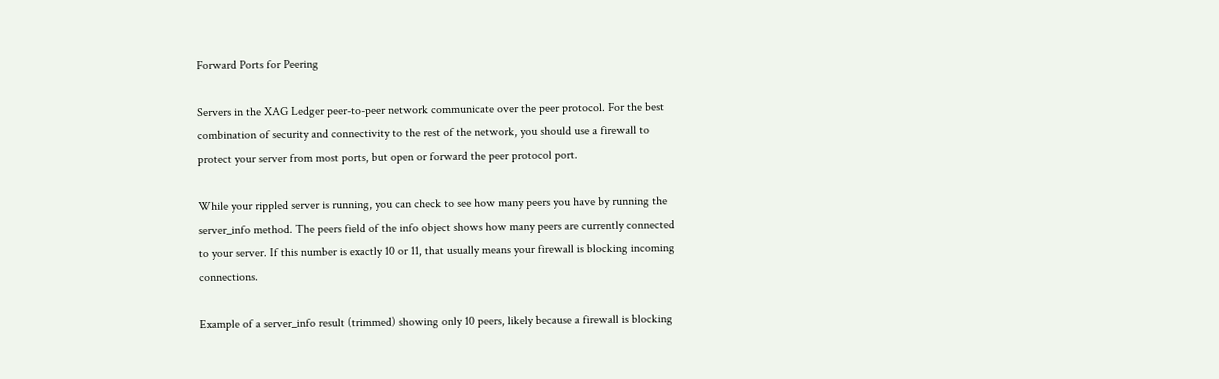Forward Ports for Peering

Servers in the XAG Ledger peer-to-peer network communicate over the peer protocol. For the best combination of security and connectivity to the rest of the network, you should use a firewall to protect your server from most ports, but open or forward the peer protocol port.

While your rippled server is running, you can check to see how many peers you have by running the server_info method. The peers field of the info object shows how many peers are currently connected to your server. If this number is exactly 10 or 11, that usually means your firewall is blocking incoming connections.

Example of a server_info result (trimmed) showing only 10 peers, likely because a firewall is blocking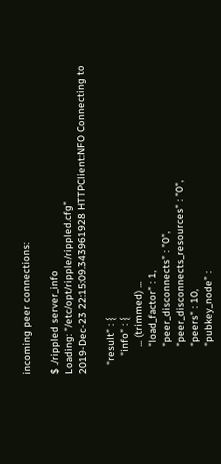incoming peer connections:

$ ./rippled server_info
Loading: "/etc/opt/ripple/rippled.cfg"
2019-Dec-23 22:15:09.343961928 HTTPClient:NFO Connecting to

   "result" : {
      "info" : {
         ... (trimmed) ...
         "load_factor" : 1,
         "peer_disconnects" : "0",
         "peer_disconnects_resources" : "0",
         "peers" : 10,
         "pubkey_node" :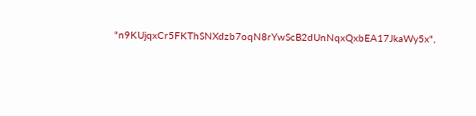"n9KUjqxCr5FKThSNXdzb7oqN8rYwScB2dUnNqxQxbEA17JkaWy5x",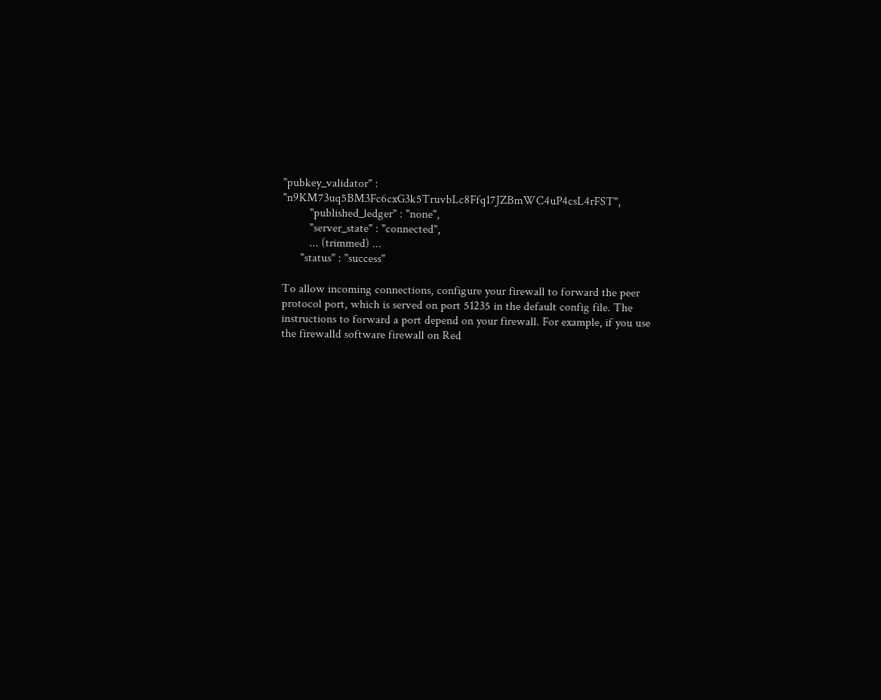"pubkey_validator" : "n9KM73uq5BM3Fc6cxG3k5TruvbLc8Ffq17JZBmWC4uP4csL4rFST",
         "published_ledger" : "none",
         "server_state" : "connected",
         ... (trimmed) ...
      "status" : "success"

To allow incoming connections, configure your firewall to forward the peer protocol port, which is served on port 51235 in the default config file. The instructions to forward a port depend on your firewall. For example, if you use the firewalld software firewall on Red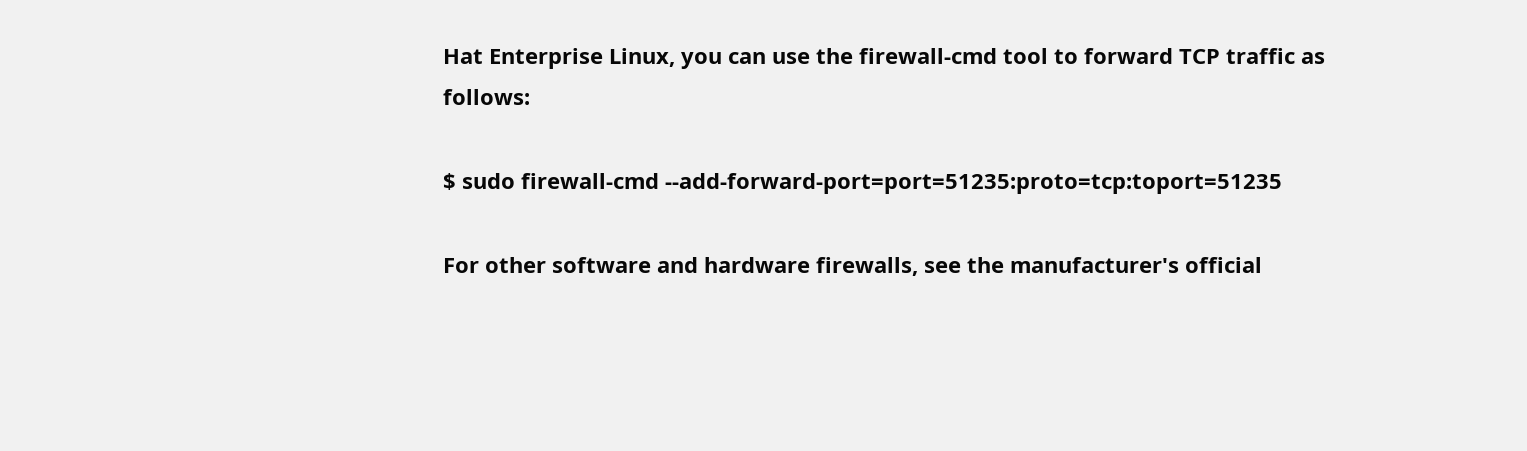Hat Enterprise Linux, you can use the firewall-cmd tool to forward TCP traffic as follows:

$ sudo firewall-cmd --add-forward-port=port=51235:proto=tcp:toport=51235

For other software and hardware firewalls, see the manufacturer's official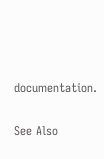documentation.

See Also